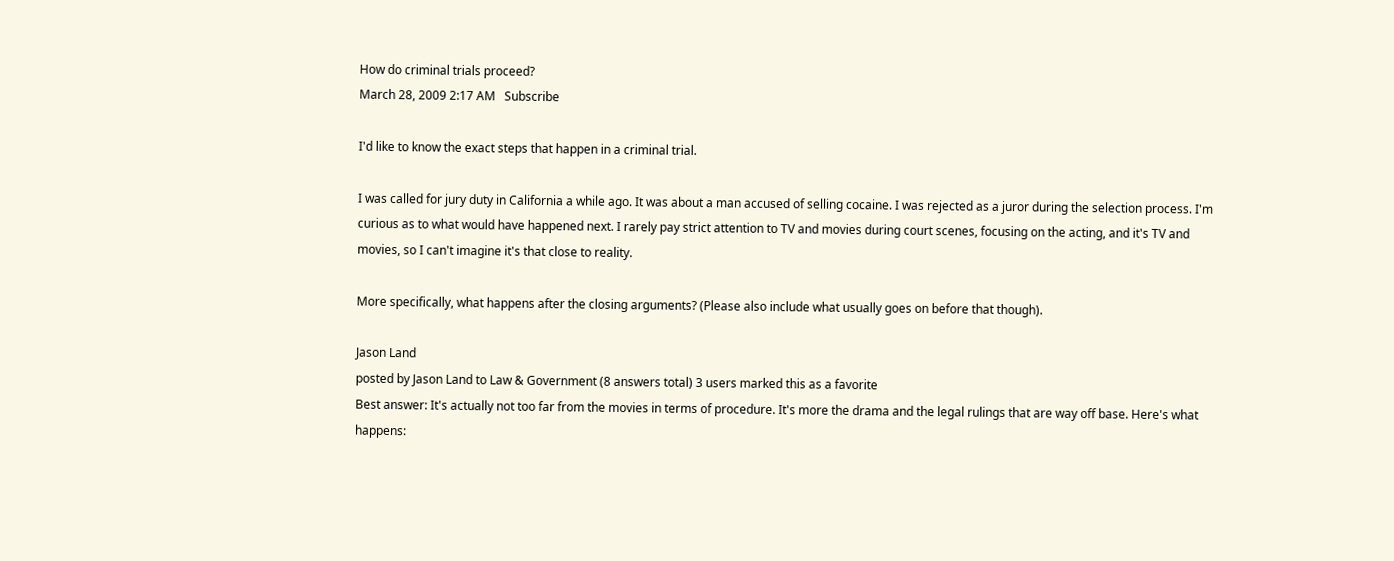How do criminal trials proceed?
March 28, 2009 2:17 AM   Subscribe

I'd like to know the exact steps that happen in a criminal trial.

I was called for jury duty in California a while ago. It was about a man accused of selling cocaine. I was rejected as a juror during the selection process. I'm curious as to what would have happened next. I rarely pay strict attention to TV and movies during court scenes, focusing on the acting, and it's TV and movies, so I can't imagine it's that close to reality.

More specifically, what happens after the closing arguments? (Please also include what usually goes on before that though).

Jason Land
posted by Jason Land to Law & Government (8 answers total) 3 users marked this as a favorite
Best answer: It's actually not too far from the movies in terms of procedure. It's more the drama and the legal rulings that are way off base. Here's what happens: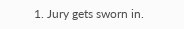1. Jury gets sworn in.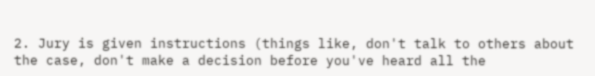2. Jury is given instructions (things like, don't talk to others about the case, don't make a decision before you've heard all the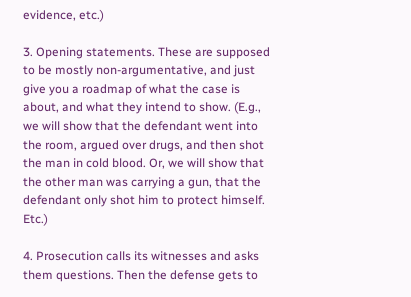evidence, etc.)

3. Opening statements. These are supposed to be mostly non-argumentative, and just give you a roadmap of what the case is about, and what they intend to show. (E.g., we will show that the defendant went into the room, argued over drugs, and then shot the man in cold blood. Or, we will show that the other man was carrying a gun, that the defendant only shot him to protect himself. Etc.)

4. Prosecution calls its witnesses and asks them questions. Then the defense gets to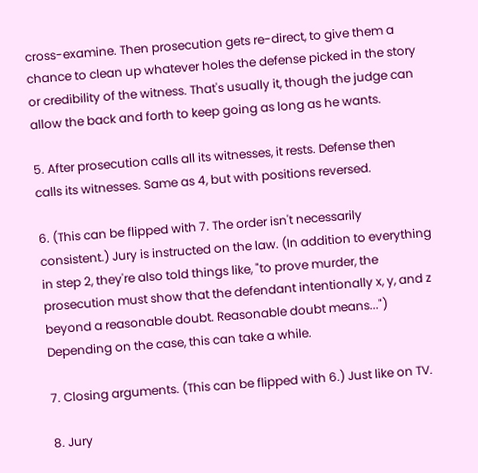cross-examine. Then prosecution gets re-direct, to give them a chance to clean up whatever holes the defense picked in the story or credibility of the witness. That's usually it, though the judge can allow the back and forth to keep going as long as he wants.

5. After prosecution calls all its witnesses, it rests. Defense then calls its witnesses. Same as 4, but with positions reversed.

6. (This can be flipped with 7. The order isn't necessarily consistent.) Jury is instructed on the law. (In addition to everything in step 2, they're also told things like, "to prove murder, the prosecution must show that the defendant intentionally x, y, and z beyond a reasonable doubt. Reasonable doubt means...") Depending on the case, this can take a while.

7. Closing arguments. (This can be flipped with 6.) Just like on TV.

8. Jury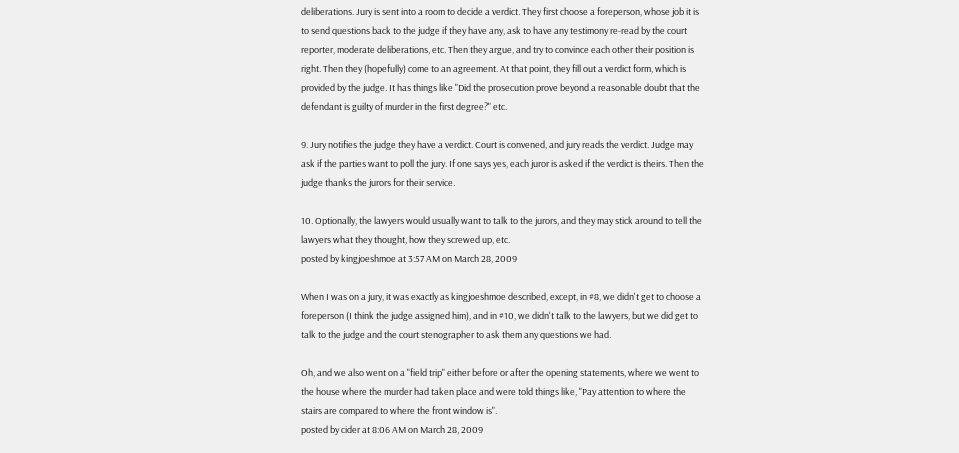deliberations. Jury is sent into a room to decide a verdict. They first choose a foreperson, whose job it is to send questions back to the judge if they have any, ask to have any testimony re-read by the court reporter, moderate deliberations, etc. Then they argue, and try to convince each other their position is right. Then they (hopefully) come to an agreement. At that point, they fill out a verdict form, which is provided by the judge. It has things like "Did the prosecution prove beyond a reasonable doubt that the defendant is guilty of murder in the first degree?" etc.

9. Jury notifies the judge they have a verdict. Court is convened, and jury reads the verdict. Judge may ask if the parties want to poll the jury. If one says yes, each juror is asked if the verdict is theirs. Then the judge thanks the jurors for their service.

10. Optionally, the lawyers would usually want to talk to the jurors, and they may stick around to tell the lawyers what they thought, how they screwed up, etc.
posted by kingjoeshmoe at 3:57 AM on March 28, 2009

When I was on a jury, it was exactly as kingjoeshmoe described, except, in #8, we didn't get to choose a foreperson (I think the judge assigned him), and in #10, we didn't talk to the lawyers, but we did get to talk to the judge and the court stenographer to ask them any questions we had.

Oh, and we also went on a "field trip" either before or after the opening statements, where we went to the house where the murder had taken place and were told things like, "Pay attention to where the stairs are compared to where the front window is".
posted by cider at 8:06 AM on March 28, 2009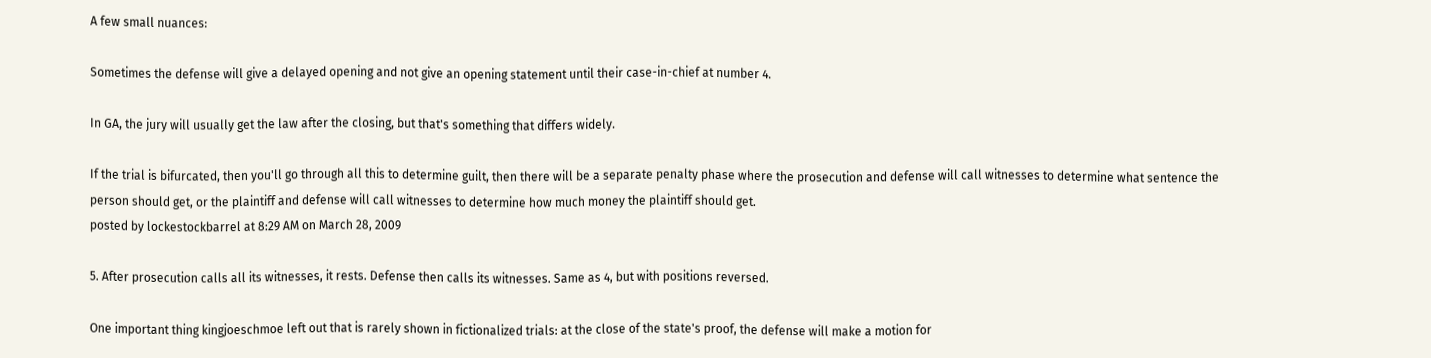A few small nuances:

Sometimes the defense will give a delayed opening and not give an opening statement until their case-in-chief at number 4.

In GA, the jury will usually get the law after the closing, but that's something that differs widely.

If the trial is bifurcated, then you'll go through all this to determine guilt, then there will be a separate penalty phase where the prosecution and defense will call witnesses to determine what sentence the person should get, or the plaintiff and defense will call witnesses to determine how much money the plaintiff should get.
posted by lockestockbarrel at 8:29 AM on March 28, 2009

5. After prosecution calls all its witnesses, it rests. Defense then calls its witnesses. Same as 4, but with positions reversed.

One important thing kingjoeschmoe left out that is rarely shown in fictionalized trials: at the close of the state's proof, the defense will make a motion for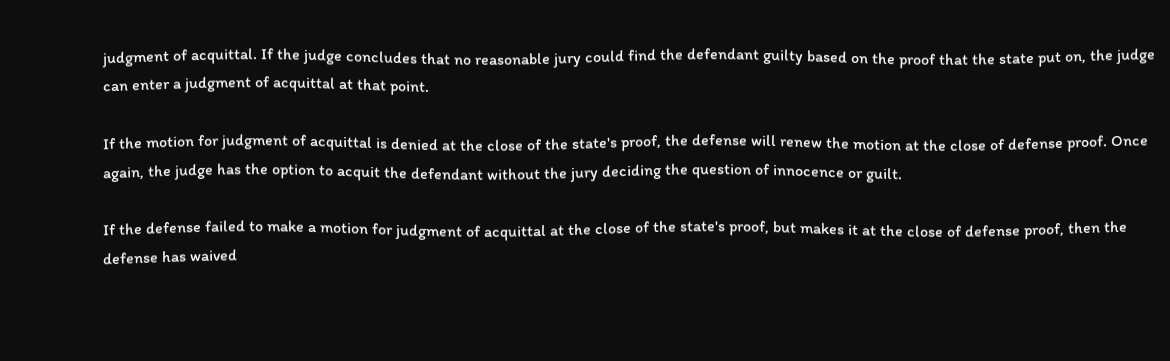judgment of acquittal. If the judge concludes that no reasonable jury could find the defendant guilty based on the proof that the state put on, the judge can enter a judgment of acquittal at that point.

If the motion for judgment of acquittal is denied at the close of the state's proof, the defense will renew the motion at the close of defense proof. Once again, the judge has the option to acquit the defendant without the jury deciding the question of innocence or guilt.

If the defense failed to make a motion for judgment of acquittal at the close of the state's proof, but makes it at the close of defense proof, then the defense has waived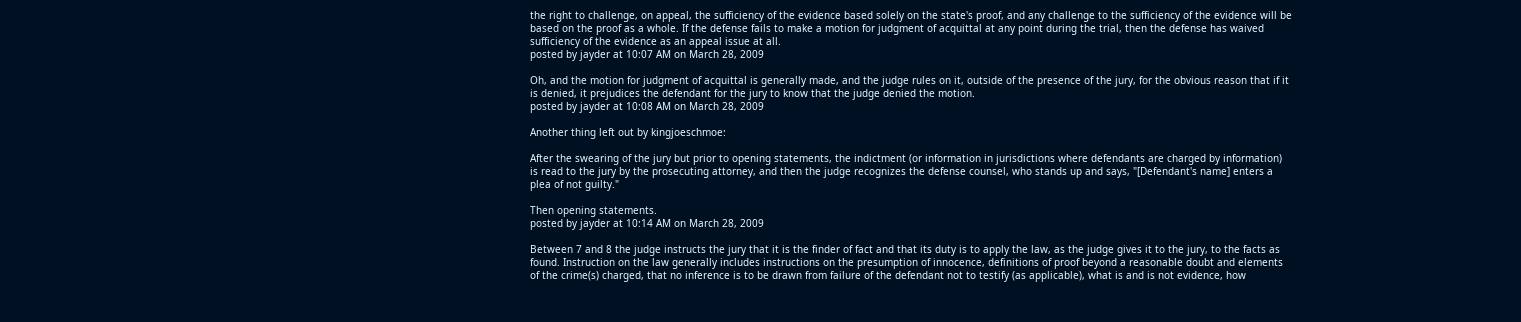the right to challenge, on appeal, the sufficiency of the evidence based solely on the state's proof, and any challenge to the sufficiency of the evidence will be based on the proof as a whole. If the defense fails to make a motion for judgment of acquittal at any point during the trial, then the defense has waived sufficiency of the evidence as an appeal issue at all.
posted by jayder at 10:07 AM on March 28, 2009

Oh, and the motion for judgment of acquittal is generally made, and the judge rules on it, outside of the presence of the jury, for the obvious reason that if it is denied, it prejudices the defendant for the jury to know that the judge denied the motion.
posted by jayder at 10:08 AM on March 28, 2009

Another thing left out by kingjoeschmoe:

After the swearing of the jury but prior to opening statements, the indictment (or information in jurisdictions where defendants are charged by information) is read to the jury by the prosecuting attorney, and then the judge recognizes the defense counsel, who stands up and says, "[Defendant's name] enters a plea of not guilty."

Then opening statements.
posted by jayder at 10:14 AM on March 28, 2009

Between 7 and 8 the judge instructs the jury that it is the finder of fact and that its duty is to apply the law, as the judge gives it to the jury, to the facts as found. Instruction on the law generally includes instructions on the presumption of innocence, definitions of proof beyond a reasonable doubt and elements of the crime(s) charged, that no inference is to be drawn from failure of the defendant not to testify (as applicable), what is and is not evidence, how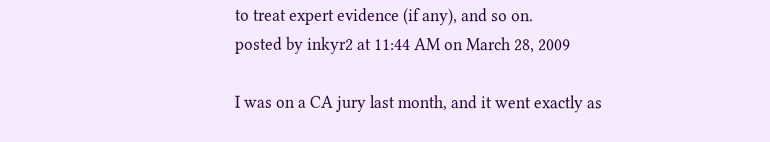to treat expert evidence (if any), and so on.
posted by inkyr2 at 11:44 AM on March 28, 2009

I was on a CA jury last month, and it went exactly as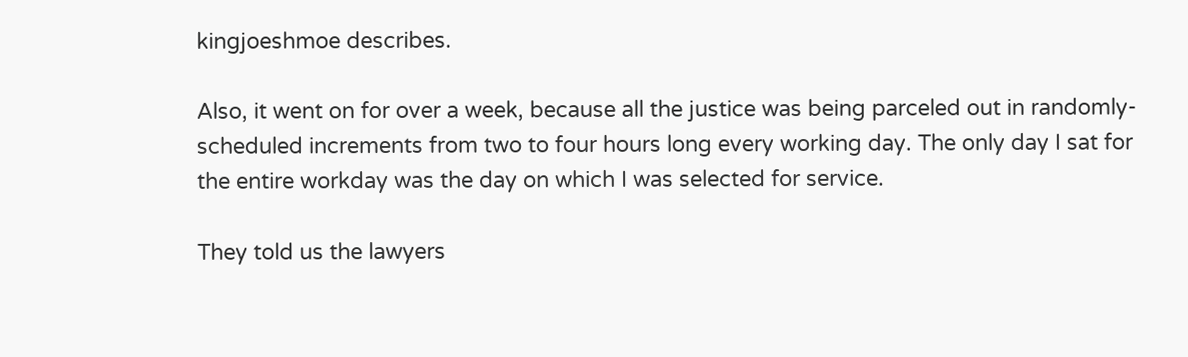kingjoeshmoe describes.

Also, it went on for over a week, because all the justice was being parceled out in randomly-scheduled increments from two to four hours long every working day. The only day I sat for the entire workday was the day on which I was selected for service.

They told us the lawyers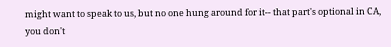might want to speak to us, but no one hung around for it-- that part's optional in CA, you don't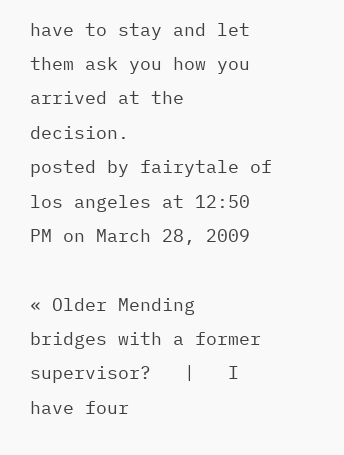have to stay and let them ask you how you arrived at the decision.
posted by fairytale of los angeles at 12:50 PM on March 28, 2009

« Older Mending bridges with a former supervisor?   |   I have four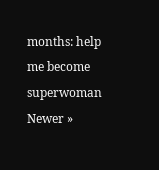months: help me become superwoman Newer »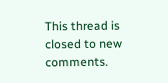This thread is closed to new comments.